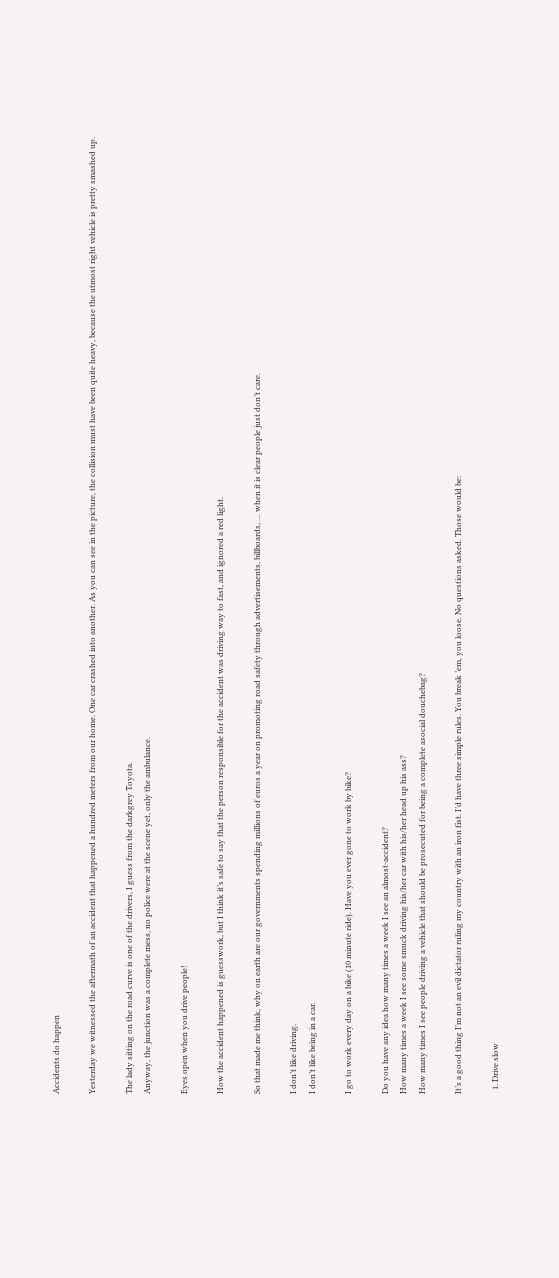Accidents do happen

Yesterday we witnessed the aftermath of an accident that happened a hundred meters from our home. One car crashed into another. As you can see in the picture, the collision must have been quite heavy, because the utmost right vehicle is pretty smashed up.

The lady sitting on the road curve is one of the drivers, I guess from the darkgrey Toyota.
Anyway, the junction was a complete mess, no police were at the scene yet, only the ambulance.

Eyes open when you drive people!

How the accident happened is guesswork, but I think it’s safe to say that the person responsible for the accident was driving way to fast, and ignored a red light.

So that made me think, why on earth are our governments spending millions of euros a year on promoting road safety through advertisements, billboards, … when it is clear people just don’t care.

I don’t like driving.
I don’t like being in a car.

I go to work every day on a bike (10 minute ride). Have you ever gone to work by bike?

Do you have any idea how many times a week I see an almost-accident?
How many times a week I see some smuck driving his/her car with his/her head up his ass?
How many times I see people driving a vehicle that should be prosecuted for being a complete asocial douchebag?

It’s a good thing I’m not an evil dictator ruling my country with an iron fist. I’d have three simple rules. You break ’em, you loose. No questions asked. Those would be:

  1. Drive slow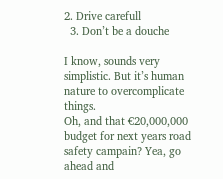2. Drive carefull
  3. Don’t be a douche

I know, sounds very simplistic. But it’s human nature to overcomplicate things.
Oh, and that €20,000,000 budget for next years road safety campain? Yea, go ahead and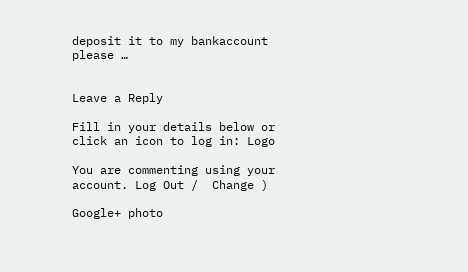deposit it to my bankaccount please …


Leave a Reply

Fill in your details below or click an icon to log in: Logo

You are commenting using your account. Log Out /  Change )

Google+ photo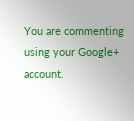You are commenting using your Google+ account.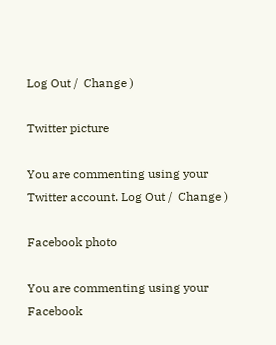Log Out /  Change )

Twitter picture

You are commenting using your Twitter account. Log Out /  Change )

Facebook photo

You are commenting using your Facebook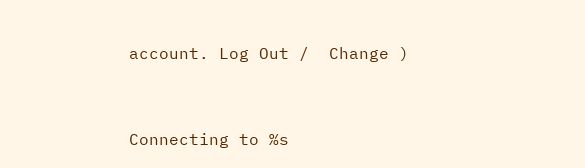account. Log Out /  Change )


Connecting to %s